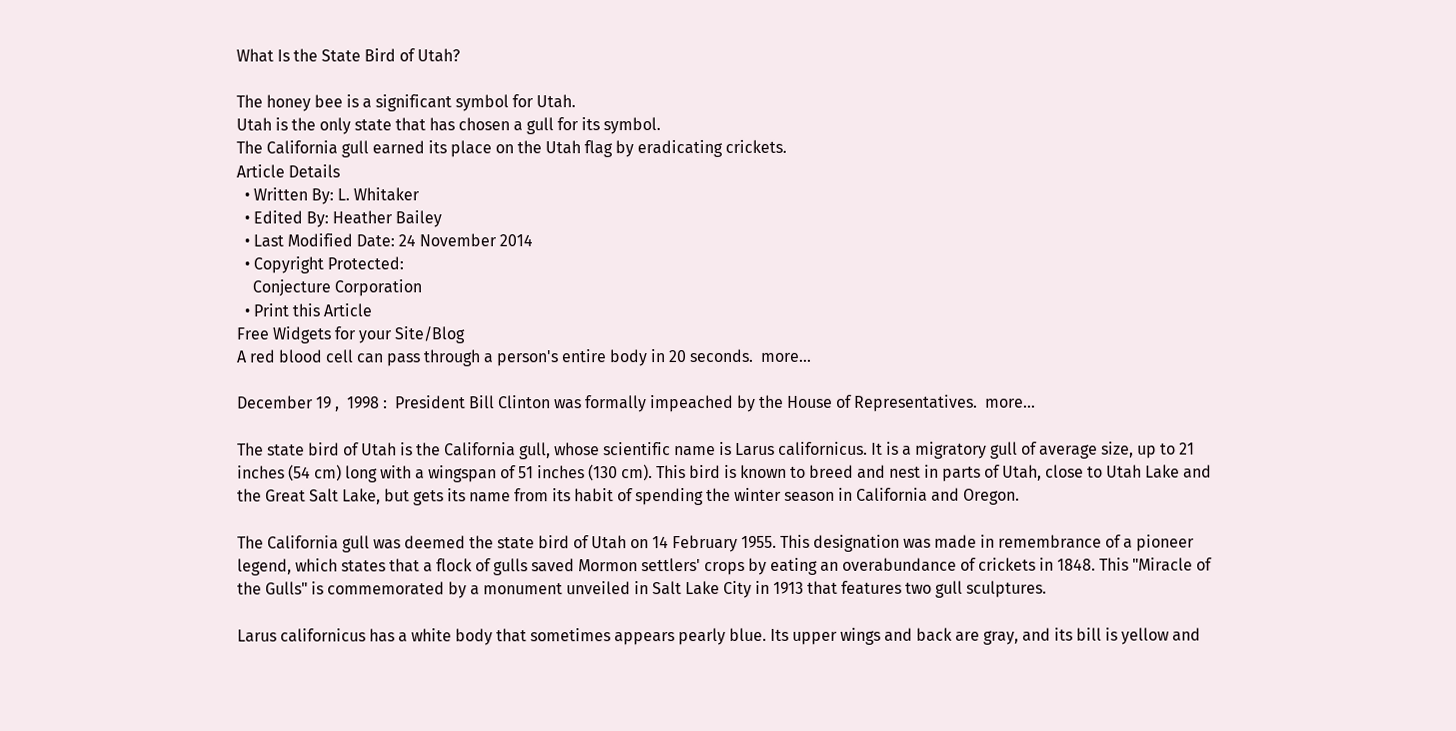What Is the State Bird of Utah?

The honey bee is a significant symbol for Utah.
Utah is the only state that has chosen a gull for its symbol.
The California gull earned its place on the Utah flag by eradicating crickets.
Article Details
  • Written By: L. Whitaker
  • Edited By: Heather Bailey
  • Last Modified Date: 24 November 2014
  • Copyright Protected:
    Conjecture Corporation
  • Print this Article
Free Widgets for your Site/Blog
A red blood cell can pass through a person's entire body in 20 seconds.  more...

December 19 ,  1998 :  President Bill Clinton was formally impeached by the House of Representatives.  more...

The state bird of Utah is the California gull, whose scientific name is Larus californicus. It is a migratory gull of average size, up to 21 inches (54 cm) long with a wingspan of 51 inches (130 cm). This bird is known to breed and nest in parts of Utah, close to Utah Lake and the Great Salt Lake, but gets its name from its habit of spending the winter season in California and Oregon.

The California gull was deemed the state bird of Utah on 14 February 1955. This designation was made in remembrance of a pioneer legend, which states that a flock of gulls saved Mormon settlers' crops by eating an overabundance of crickets in 1848. This "Miracle of the Gulls" is commemorated by a monument unveiled in Salt Lake City in 1913 that features two gull sculptures.

Larus californicus has a white body that sometimes appears pearly blue. Its upper wings and back are gray, and its bill is yellow and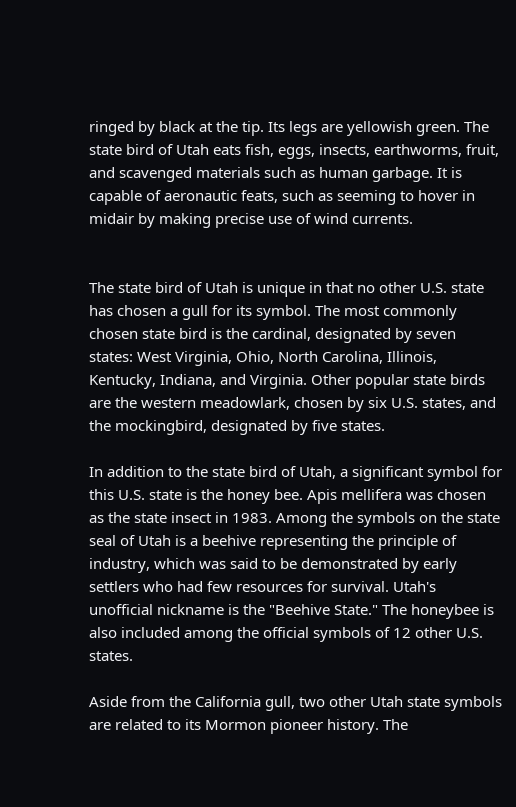ringed by black at the tip. Its legs are yellowish green. The state bird of Utah eats fish, eggs, insects, earthworms, fruit, and scavenged materials such as human garbage. It is capable of aeronautic feats, such as seeming to hover in midair by making precise use of wind currents.


The state bird of Utah is unique in that no other U.S. state has chosen a gull for its symbol. The most commonly chosen state bird is the cardinal, designated by seven states: West Virginia, Ohio, North Carolina, Illinois, Kentucky, Indiana, and Virginia. Other popular state birds are the western meadowlark, chosen by six U.S. states, and the mockingbird, designated by five states.

In addition to the state bird of Utah, a significant symbol for this U.S. state is the honey bee. Apis mellifera was chosen as the state insect in 1983. Among the symbols on the state seal of Utah is a beehive representing the principle of industry, which was said to be demonstrated by early settlers who had few resources for survival. Utah's unofficial nickname is the "Beehive State." The honeybee is also included among the official symbols of 12 other U.S. states.

Aside from the California gull, two other Utah state symbols are related to its Mormon pioneer history. The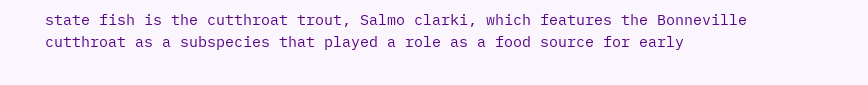state fish is the cutthroat trout, Salmo clarki, which features the Bonneville cutthroat as a subspecies that played a role as a food source for early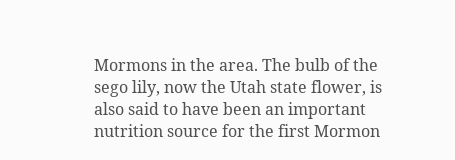Mormons in the area. The bulb of the sego lily, now the Utah state flower, is also said to have been an important nutrition source for the first Mormon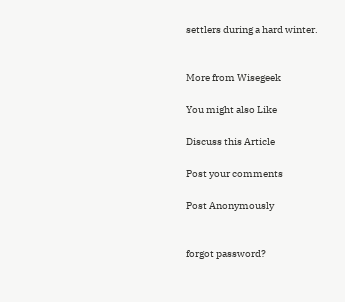settlers during a hard winter.


More from Wisegeek

You might also Like

Discuss this Article

Post your comments

Post Anonymously


forgot password?